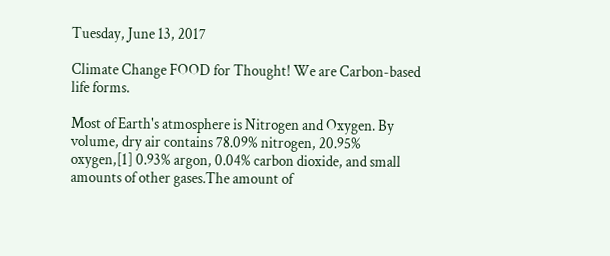Tuesday, June 13, 2017

Climate Change FOOD for Thought! We are Carbon-based life forms.

Most of Earth's atmosphere is Nitrogen and Oxygen. By volume, dry air contains 78.09% nitrogen, 20.95% oxygen,[1] 0.93% argon, 0.04% carbon dioxide, and small amounts of other gases.The amount of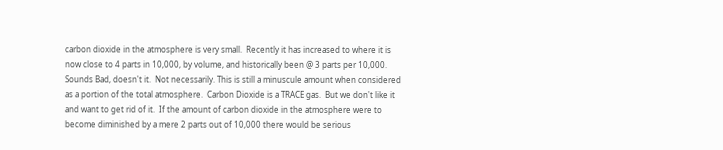carbon dioxide in the atmosphere is very small.  Recently it has increased to where it is now close to 4 parts in 10,000, by volume, and historically been @ 3 parts per 10,000.
Sounds Bad, doesn't it.  Not necessarily. This is still a minuscule amount when considered as a portion of the total atmosphere.  Carbon Dioxide is a TRACE gas.  But we don't like it and want to get rid of it.  If the amount of carbon dioxide in the atmosphere were to become diminished by a mere 2 parts out of 10,000 there would be serious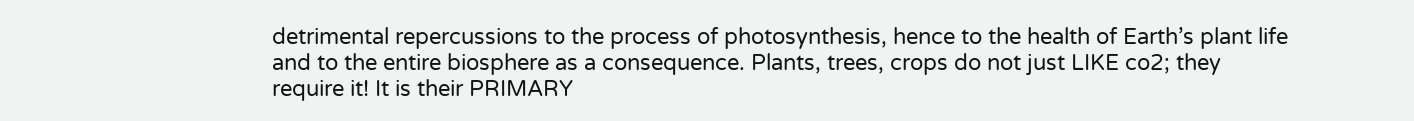detrimental repercussions to the process of photosynthesis, hence to the health of Earth’s plant life and to the entire biosphere as a consequence. Plants, trees, crops do not just LIKE co2; they require it! It is their PRIMARY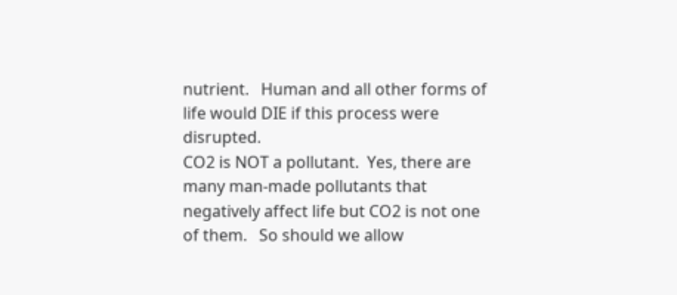nutrient.   Human and all other forms of life would DIE if this process were disrupted.
CO2 is NOT a pollutant.  Yes, there are many man-made pollutants that negatively affect life but CO2 is not one of them.   So should we allow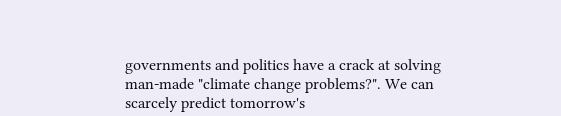governments and politics have a crack at solving man-made "climate change problems?". We can scarcely predict tomorrow's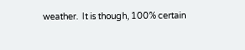weather.  It is though, 100% certain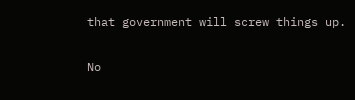that government will screw things up.

No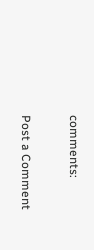comments:

Post a Comment